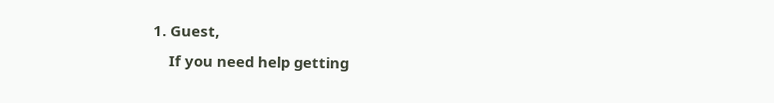1. Guest,
    If you need help getting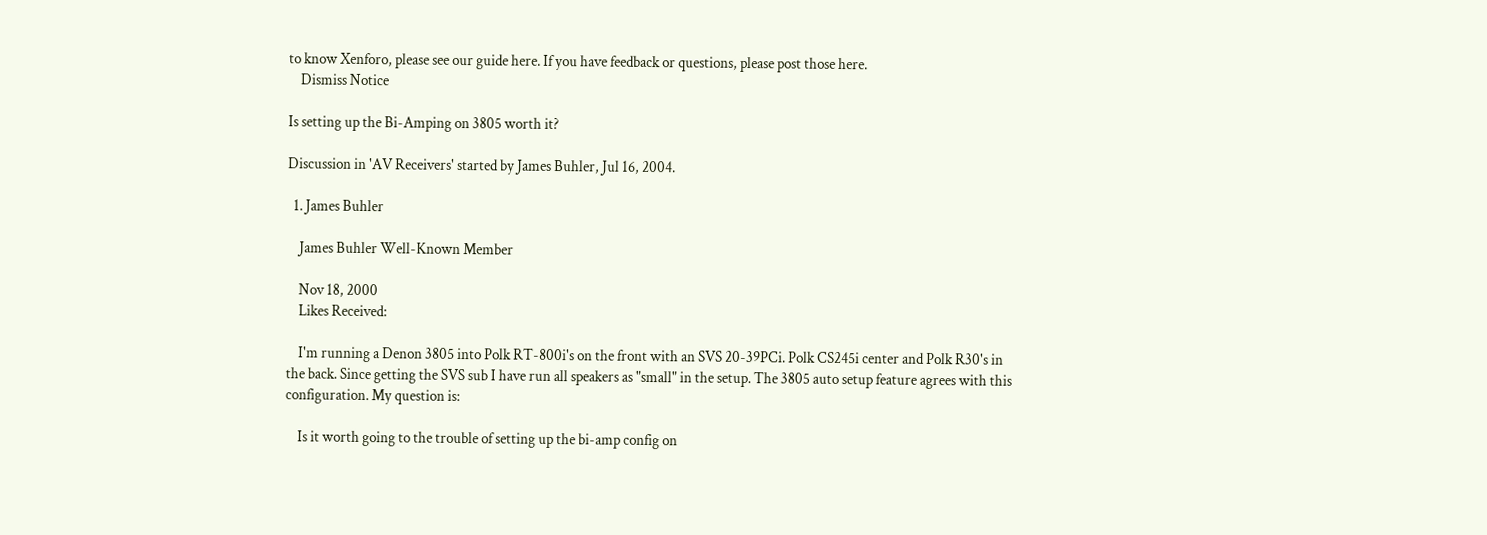to know Xenforo, please see our guide here. If you have feedback or questions, please post those here.
    Dismiss Notice

Is setting up the Bi-Amping on 3805 worth it?

Discussion in 'AV Receivers' started by James Buhler, Jul 16, 2004.

  1. James Buhler

    James Buhler Well-Known Member

    Nov 18, 2000
    Likes Received:

    I'm running a Denon 3805 into Polk RT-800i's on the front with an SVS 20-39PCi. Polk CS245i center and Polk R30's in the back. Since getting the SVS sub I have run all speakers as "small" in the setup. The 3805 auto setup feature agrees with this configuration. My question is:

    Is it worth going to the trouble of setting up the bi-amp config on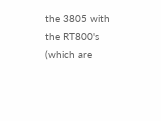the 3805 with the RT800's (which are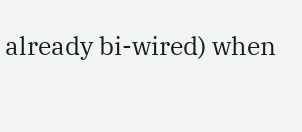already bi-wired) when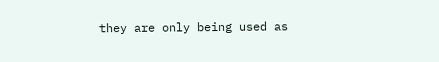they are only being used as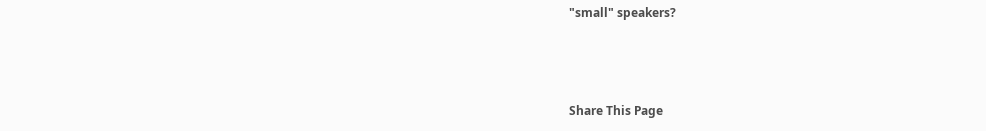"small" speakers?



Share This Page